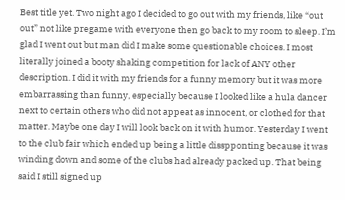Best title yet. Two night ago I decided to go out with my friends, like “out out” not like pregame with everyone then go back to my room to sleep. I’m glad I went out but man did I make some questionable choices. I most literally joined a booty shaking competition for lack of ANY other description. I did it with my friends for a funny memory but it was more embarrassing than funny, especially because I looked like a hula dancer next to certain others who did not appeat as innocent, or clothed for that matter. Maybe one day I will look back on it with humor. Yesterday I went to the club fair which ended up being a little disspponting because it was winding down and some of the clubs had already packed up. That being said I still signed up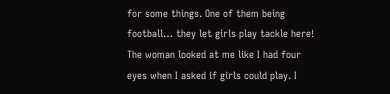for some things. One of them being football… they let girls play tackle here! The woman looked at me like I had four eyes when I asked if girls could play. I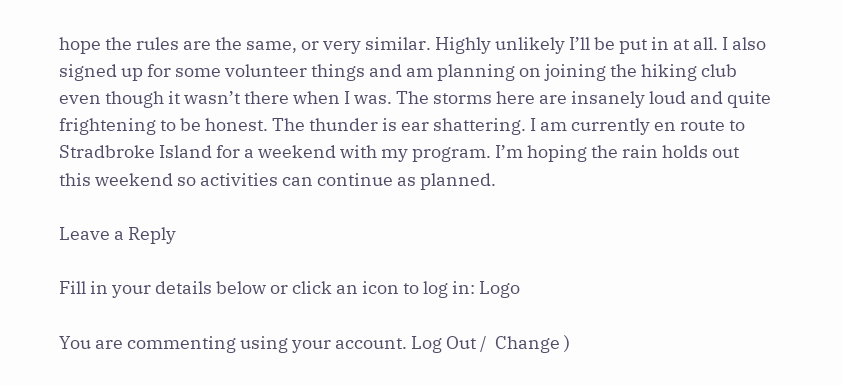hope the rules are the same, or very similar. Highly unlikely I’ll be put in at all. I also signed up for some volunteer things and am planning on joining the hiking club even though it wasn’t there when I was. The storms here are insanely loud and quite frightening to be honest. The thunder is ear shattering. I am currently en route to Stradbroke Island for a weekend with my program. I’m hoping the rain holds out this weekend so activities can continue as planned.

Leave a Reply

Fill in your details below or click an icon to log in: Logo

You are commenting using your account. Log Out /  Change )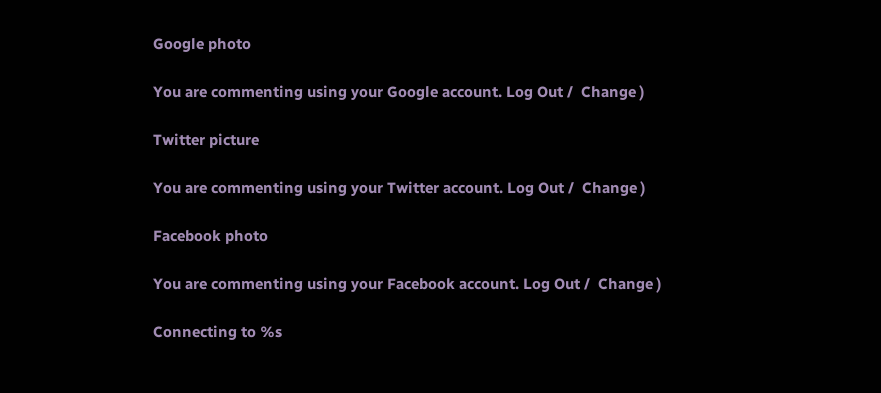Google photo

You are commenting using your Google account. Log Out /  Change )

Twitter picture

You are commenting using your Twitter account. Log Out /  Change )

Facebook photo

You are commenting using your Facebook account. Log Out /  Change )

Connecting to %s